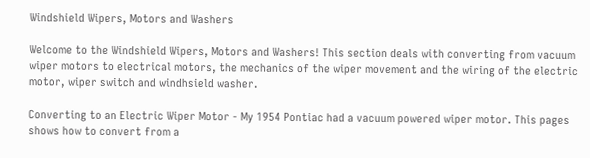Windshield Wipers, Motors and Washers

Welcome to the Windshield Wipers, Motors and Washers! This section deals with converting from vacuum wiper motors to electrical motors, the mechanics of the wiper movement and the wiring of the electric motor, wiper switch and windhsield washer.

Converting to an Electric Wiper Motor - My 1954 Pontiac had a vacuum powered wiper motor. This pages shows how to convert from a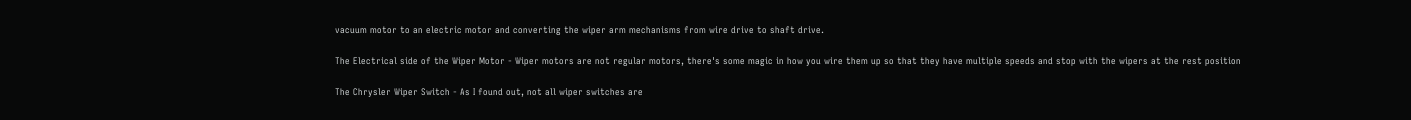vacuum motor to an electric motor and converting the wiper arm mechanisms from wire drive to shaft drive.

The Electrical side of the Wiper Motor - Wiper motors are not regular motors, there's some magic in how you wire them up so that they have multiple speeds and stop with the wipers at the rest position

The Chrysler Wiper Switch - As I found out, not all wiper switches are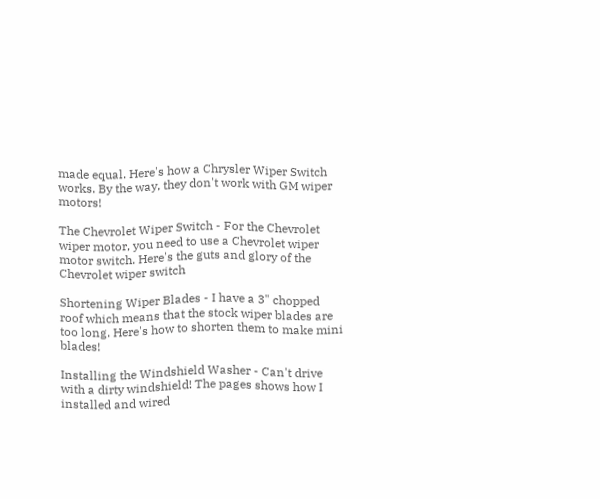made equal. Here's how a Chrysler Wiper Switch works. By the way, they don't work with GM wiper motors!

The Chevrolet Wiper Switch - For the Chevrolet wiper motor, you need to use a Chevrolet wiper motor switch. Here's the guts and glory of the Chevrolet wiper switch

Shortening Wiper Blades - I have a 3" chopped roof which means that the stock wiper blades are too long. Here's how to shorten them to make mini blades!

Installing the Windshield Washer - Can't drive with a dirty windshield! The pages shows how I installed and wired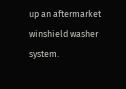up an aftermarket winshield washer system.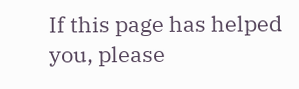If this page has helped you, please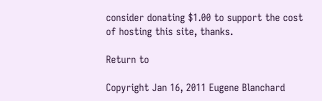consider donating $1.00 to support the cost of hosting this site, thanks.

Return to

Copyright Jan 16, 2011 Eugene Blanchard